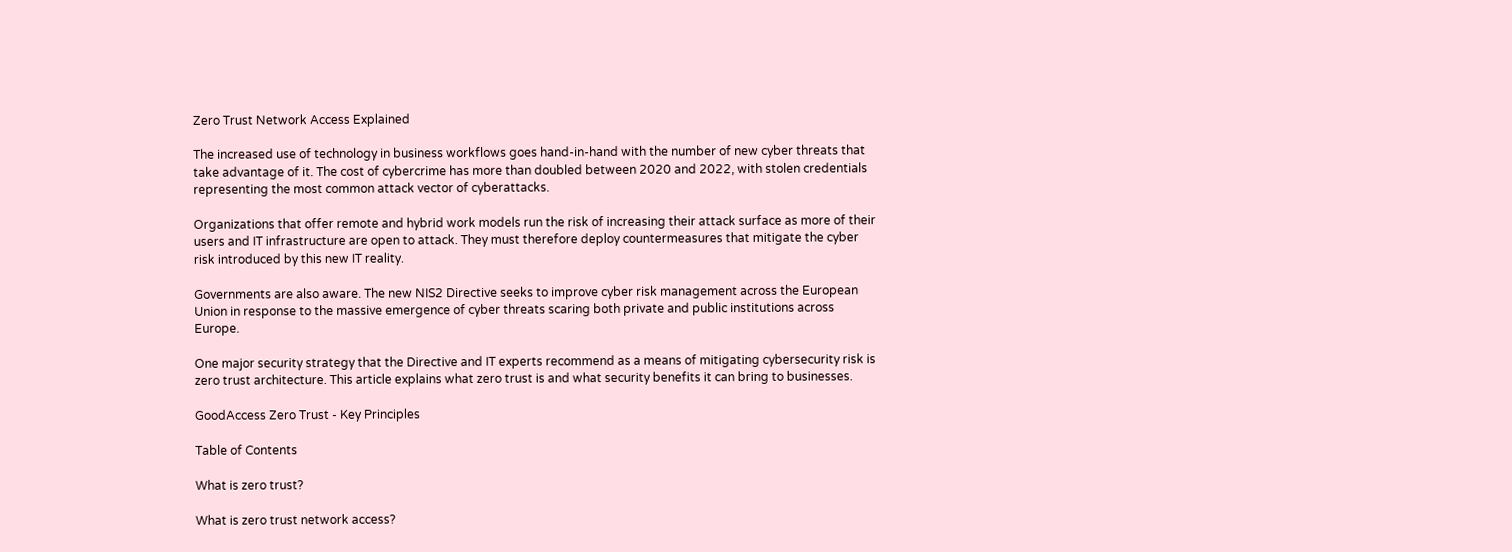Zero Trust Network Access Explained

The increased use of technology in business workflows goes hand-in-hand with the number of new cyber threats that take advantage of it. The cost of cybercrime has more than doubled between 2020 and 2022, with stolen credentials representing the most common attack vector of cyberattacks.

Organizations that offer remote and hybrid work models run the risk of increasing their attack surface as more of their users and IT infrastructure are open to attack. They must therefore deploy countermeasures that mitigate the cyber risk introduced by this new IT reality.

Governments are also aware. The new NIS2 Directive seeks to improve cyber risk management across the European Union in response to the massive emergence of cyber threats scaring both private and public institutions across Europe.

One major security strategy that the Directive and IT experts recommend as a means of mitigating cybersecurity risk is zero trust architecture. This article explains what zero trust is and what security benefits it can bring to businesses.

GoodAccess Zero Trust - Key Principles

Table of Contents

What is zero trust?

What is zero trust network access?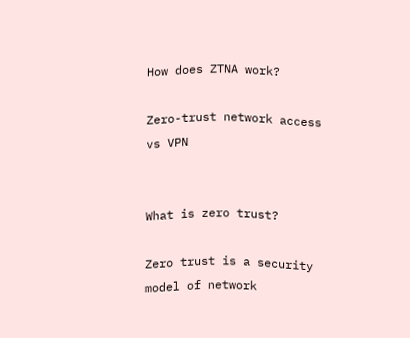How does ZTNA work?

Zero-trust network access vs VPN


What is zero trust?

Zero trust is a security model of network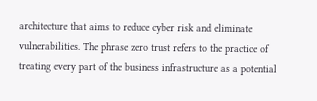architecture that aims to reduce cyber risk and eliminate vulnerabilities. The phrase zero trust refers to the practice of treating every part of the business infrastructure as a potential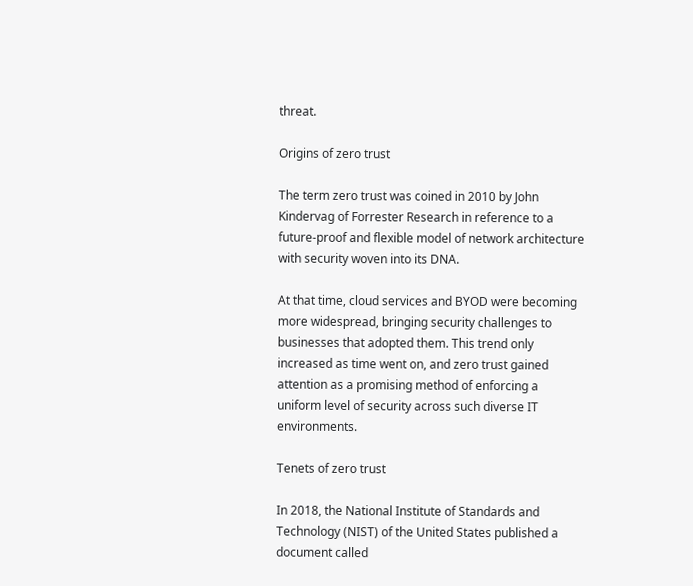threat.

Origins of zero trust

The term zero trust was coined in 2010 by John Kindervag of Forrester Research in reference to a future-proof and flexible model of network architecture with security woven into its DNA.

At that time, cloud services and BYOD were becoming more widespread, bringing security challenges to businesses that adopted them. This trend only increased as time went on, and zero trust gained attention as a promising method of enforcing a uniform level of security across such diverse IT environments.

Tenets of zero trust

In 2018, the National Institute of Standards and Technology (NIST) of the United States published a document called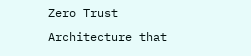Zero Trust Architecture that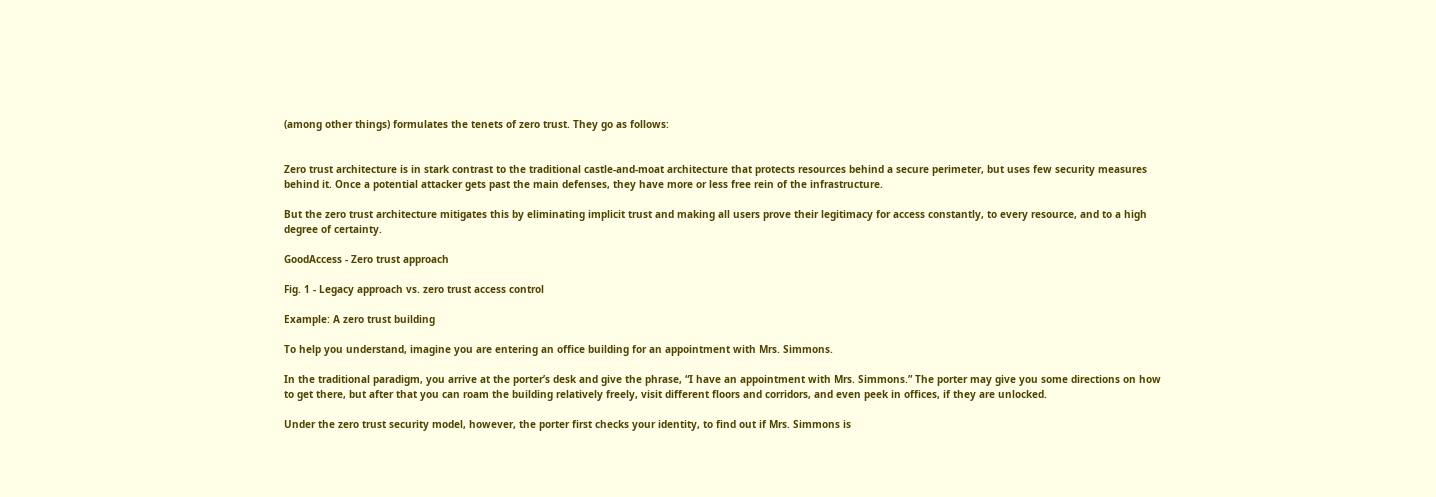(among other things) formulates the tenets of zero trust. They go as follows:


Zero trust architecture is in stark contrast to the traditional castle-and-moat architecture that protects resources behind a secure perimeter, but uses few security measures behind it. Once a potential attacker gets past the main defenses, they have more or less free rein of the infrastructure.

But the zero trust architecture mitigates this by eliminating implicit trust and making all users prove their legitimacy for access constantly, to every resource, and to a high degree of certainty.

GoodAccess - Zero trust approach

Fig. 1 - Legacy approach vs. zero trust access control

Example: A zero trust building

To help you understand, imagine you are entering an office building for an appointment with Mrs. Simmons.

In the traditional paradigm, you arrive at the porter’s desk and give the phrase, “I have an appointment with Mrs. Simmons.” The porter may give you some directions on how to get there, but after that you can roam the building relatively freely, visit different floors and corridors, and even peek in offices, if they are unlocked.

Under the zero trust security model, however, the porter first checks your identity, to find out if Mrs. Simmons is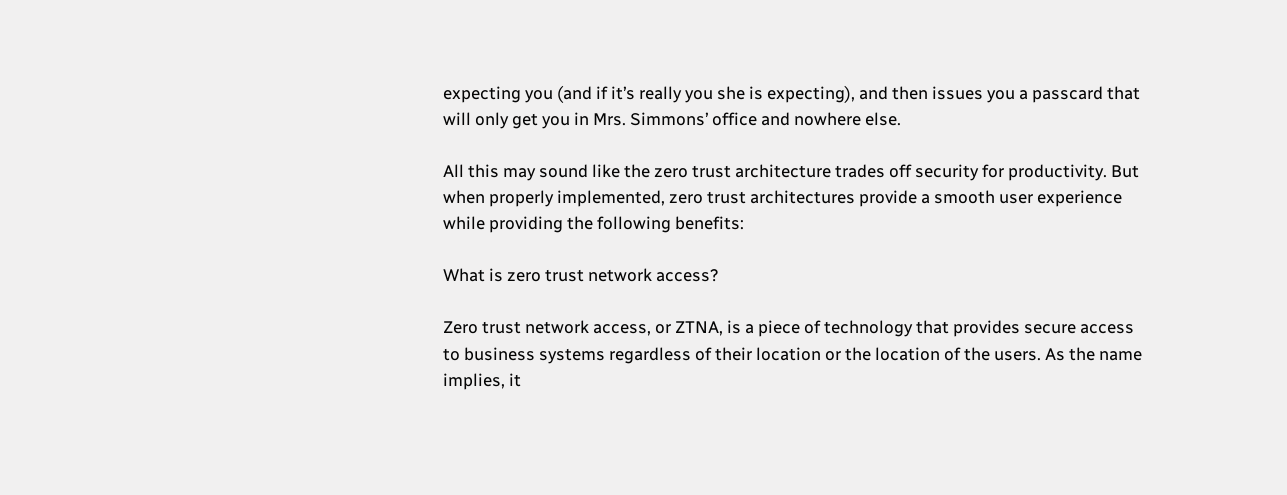expecting you (and if it’s really you she is expecting), and then issues you a passcard that will only get you in Mrs. Simmons’ office and nowhere else.

All this may sound like the zero trust architecture trades off security for productivity. But when properly implemented, zero trust architectures provide a smooth user experience while providing the following benefits:

What is zero trust network access?

Zero trust network access, or ZTNA, is a piece of technology that provides secure access to business systems regardless of their location or the location of the users. As the name implies, it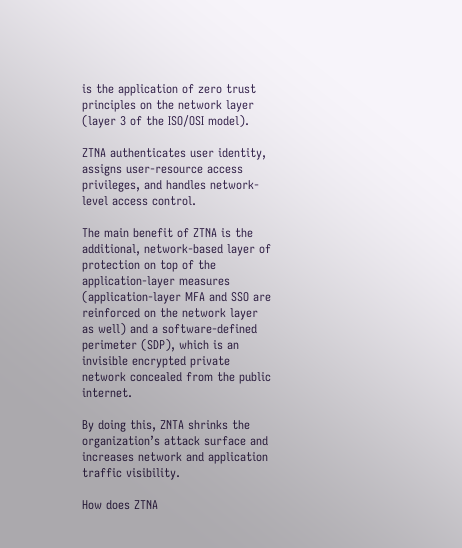is the application of zero trust principles on the network layer (layer 3 of the ISO/OSI model).

ZTNA authenticates user identity, assigns user-resource access privileges, and handles network-level access control.

The main benefit of ZTNA is the additional, network-based layer of protection on top of the application-layer measures (application-layer MFA and SSO are reinforced on the network layer as well) and a software-defined perimeter (SDP), which is an invisible encrypted private network concealed from the public internet.

By doing this, ZNTA shrinks the organization’s attack surface and increases network and application traffic visibility.

How does ZTNA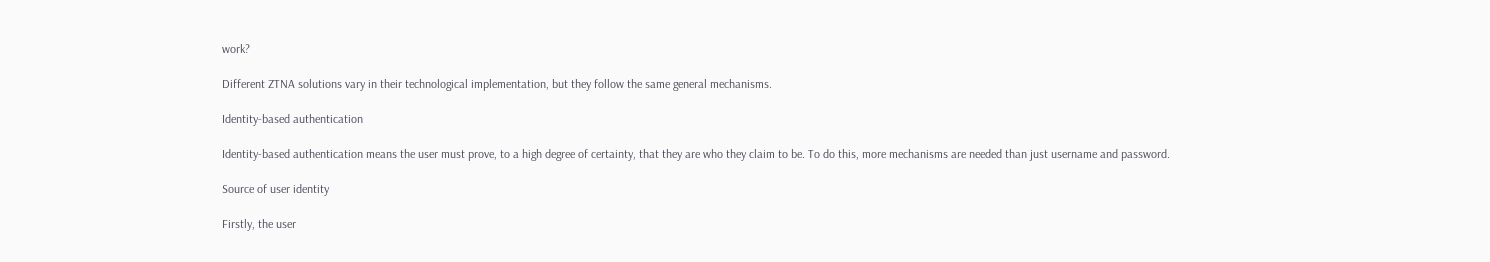work?

Different ZTNA solutions vary in their technological implementation, but they follow the same general mechanisms.

Identity-based authentication

Identity-based authentication means the user must prove, to a high degree of certainty, that they are who they claim to be. To do this, more mechanisms are needed than just username and password.

Source of user identity

Firstly, the user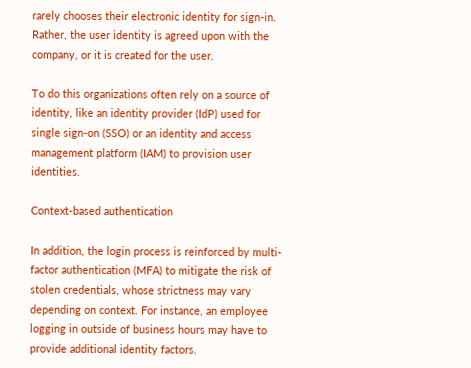rarely chooses their electronic identity for sign-in. Rather, the user identity is agreed upon with the company, or it is created for the user.

To do this organizations often rely on a source of identity, like an identity provider (IdP) used for single sign-on (SSO) or an identity and access management platform (IAM) to provision user identities.

Context-based authentication

In addition, the login process is reinforced by multi-factor authentication (MFA) to mitigate the risk of stolen credentials, whose strictness may vary depending on context. For instance, an employee logging in outside of business hours may have to provide additional identity factors.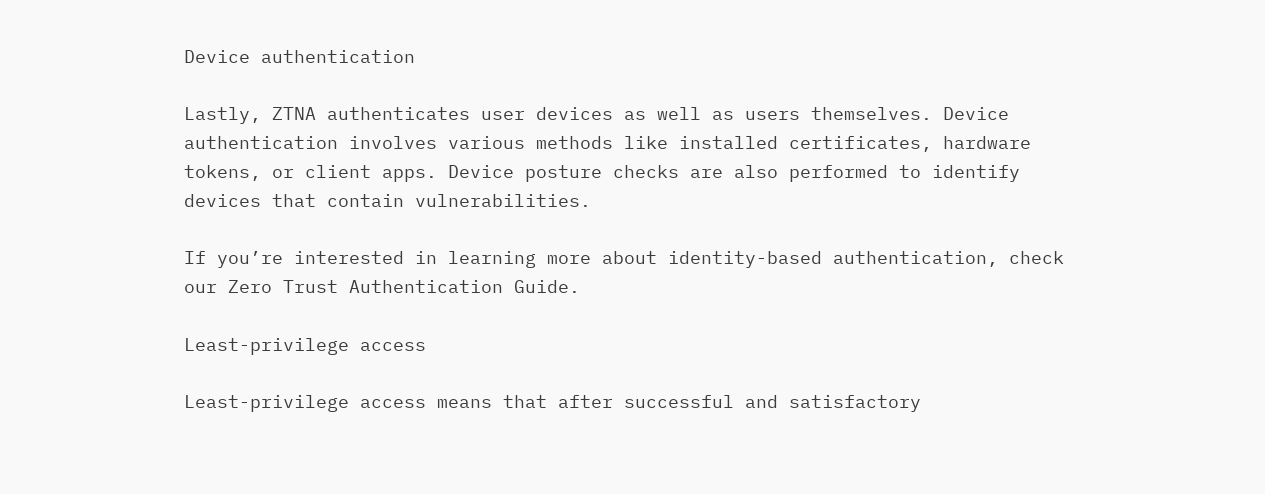Device authentication

Lastly, ZTNA authenticates user devices as well as users themselves. Device authentication involves various methods like installed certificates, hardware tokens, or client apps. Device posture checks are also performed to identify devices that contain vulnerabilities.

If you’re interested in learning more about identity-based authentication, check our Zero Trust Authentication Guide.

Least-privilege access

Least-privilege access means that after successful and satisfactory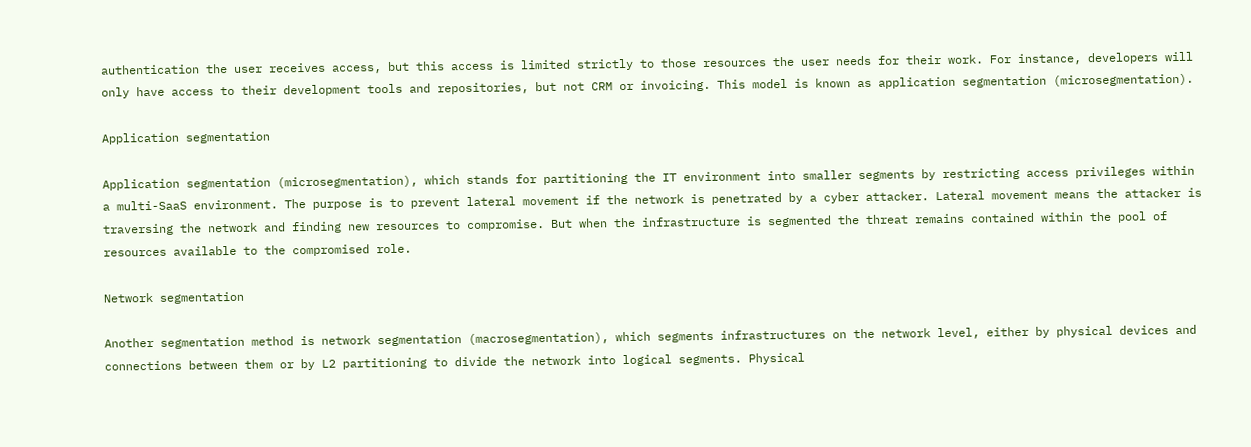authentication the user receives access, but this access is limited strictly to those resources the user needs for their work. For instance, developers will only have access to their development tools and repositories, but not CRM or invoicing. This model is known as application segmentation (microsegmentation).

Application segmentation

Application segmentation (microsegmentation), which stands for partitioning the IT environment into smaller segments by restricting access privileges within a multi-SaaS environment. The purpose is to prevent lateral movement if the network is penetrated by a cyber attacker. Lateral movement means the attacker is traversing the network and finding new resources to compromise. But when the infrastructure is segmented the threat remains contained within the pool of resources available to the compromised role.

Network segmentation

Another segmentation method is network segmentation (macrosegmentation), which segments infrastructures on the network level, either by physical devices and connections between them or by L2 partitioning to divide the network into logical segments. Physical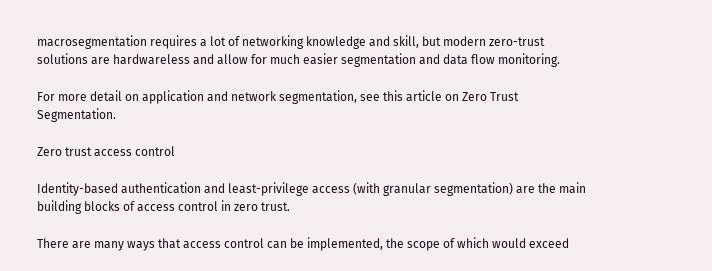macrosegmentation requires a lot of networking knowledge and skill, but modern zero-trust solutions are hardwareless and allow for much easier segmentation and data flow monitoring.

For more detail on application and network segmentation, see this article on Zero Trust Segmentation.

Zero trust access control

Identity-based authentication and least-privilege access (with granular segmentation) are the main building blocks of access control in zero trust.

There are many ways that access control can be implemented, the scope of which would exceed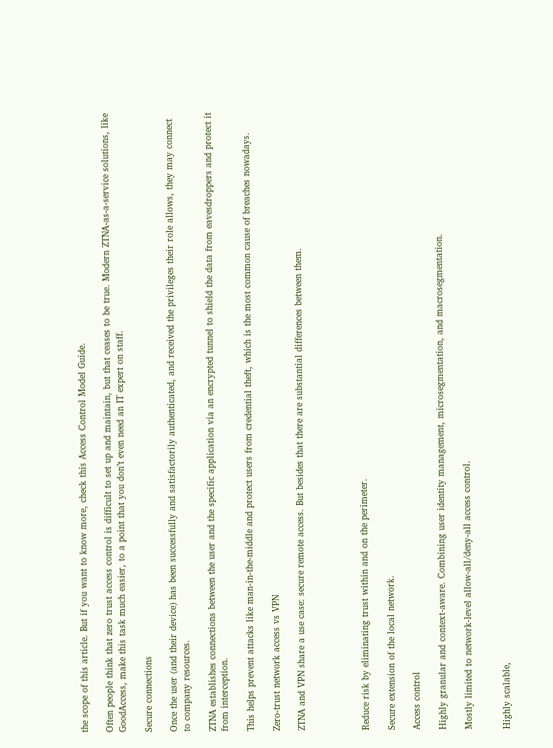the scope of this article. But if you want to know more, check this Access Control Model Guide.

Often people think that zero trust access control is difficult to set up and maintain, but that ceases to be true. Modern ZTNA-as-a-service solutions, like GoodAccess, make this task much easier, to a point that you don’t even need an IT expert on staff.

Secure connections

Once the user (and their device) has been successfully and satisfactorily authenticated, and received the privileges their role allows, they may connect to company resources.

ZTNA establishes connections between the user and the specific application via an encrypted tunnel to shield the data from eavesdroppers and protect it from interception.

This helps prevent attacks like man-in-the-middle and protect users from credential theft, which is the most common cause of breaches nowadays.

Zero-trust network access vs VPN

ZTNA and VPN share a use case: secure remote access. But besides that there are substantial differences between them.




Reduce risk by eliminating trust within and on the perimeter.

Secure extension of the local network.

Access control

Highly granular and context-aware. Combining user identity management, microsegmentation, and macrosegmentation.

Mostly limited to network-level allow-all/deny-all access control.


Highly scalable,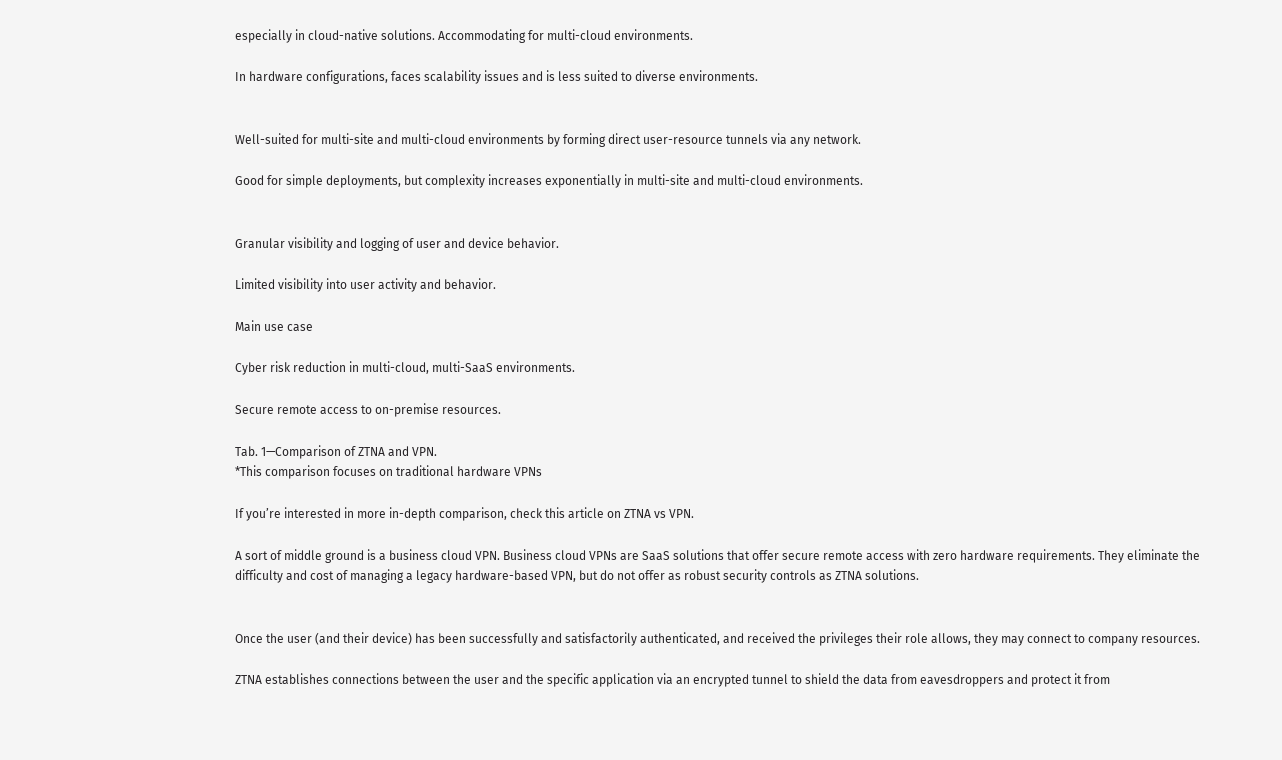especially in cloud-native solutions. Accommodating for multi-cloud environments.

In hardware configurations, faces scalability issues and is less suited to diverse environments.


Well-suited for multi-site and multi-cloud environments by forming direct user-resource tunnels via any network.

Good for simple deployments, but complexity increases exponentially in multi-site and multi-cloud environments.


Granular visibility and logging of user and device behavior.

Limited visibility into user activity and behavior.

Main use case

Cyber risk reduction in multi-cloud, multi-SaaS environments.

Secure remote access to on-premise resources.

Tab. 1—Comparison of ZTNA and VPN.
*This comparison focuses on traditional hardware VPNs

If you’re interested in more in-depth comparison, check this article on ZTNA vs VPN.

A sort of middle ground is a business cloud VPN. Business cloud VPNs are SaaS solutions that offer secure remote access with zero hardware requirements. They eliminate the difficulty and cost of managing a legacy hardware-based VPN, but do not offer as robust security controls as ZTNA solutions.


Once the user (and their device) has been successfully and satisfactorily authenticated, and received the privileges their role allows, they may connect to company resources.

ZTNA establishes connections between the user and the specific application via an encrypted tunnel to shield the data from eavesdroppers and protect it from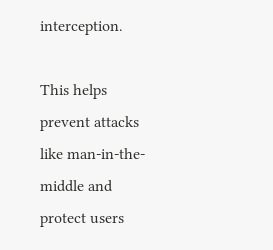interception.

This helps prevent attacks like man-in-the-middle and protect users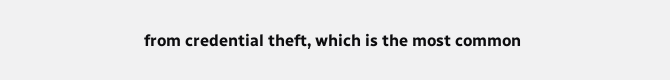from credential theft, which is the most common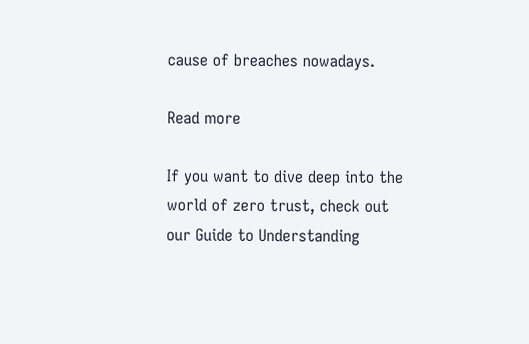cause of breaches nowadays.

Read more

If you want to dive deep into the world of zero trust, check out our Guide to Understanding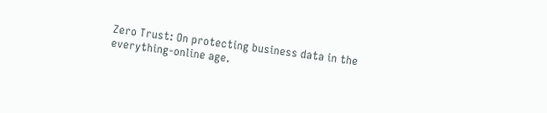Zero Trust: On protecting business data in the everything-online age.